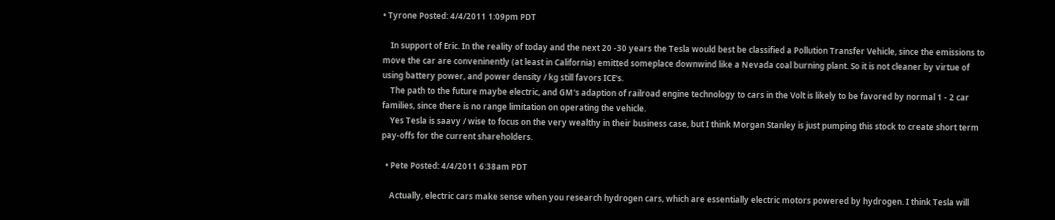• Tyrone Posted: 4/4/2011 1:09pm PDT

    In support of Eric. In the reality of today and the next 20 -30 years the Tesla would best be classified a Pollution Transfer Vehicle, since the emissions to move the car are conveninently (at least in California) emitted someplace downwind like a Nevada coal burning plant. So it is not cleaner by virtue of using battery power, and power density / kg still favors ICE's.
    The path to the future maybe electric, and GM's adaption of railroad engine technology to cars in the Volt is likely to be favored by normal 1 - 2 car families, since there is no range limitation on operating the vehicle.
    Yes Tesla is saavy / wise to focus on the very wealthy in their business case, but I think Morgan Stanley is just pumping this stock to create short term pay-offs for the current shareholders.

  • Pete Posted: 4/4/2011 6:38am PDT

    Actually, electric cars make sense when you research hydrogen cars, which are essentially electric motors powered by hydrogen. I think Tesla will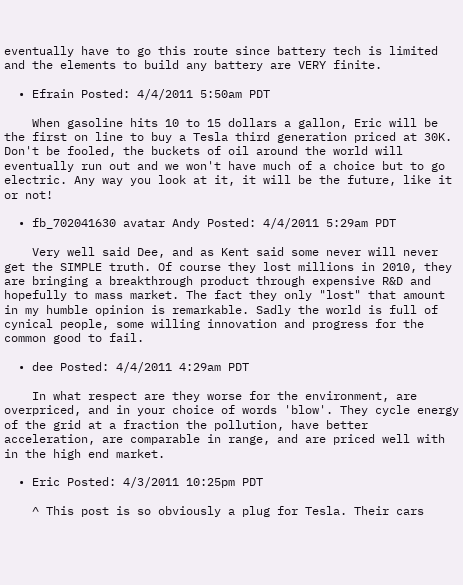eventually have to go this route since battery tech is limited and the elements to build any battery are VERY finite.

  • Efrain Posted: 4/4/2011 5:50am PDT

    When gasoline hits 10 to 15 dollars a gallon, Eric will be the first on line to buy a Tesla third generation priced at 30K. Don't be fooled, the buckets of oil around the world will eventually run out and we won't have much of a choice but to go electric. Any way you look at it, it will be the future, like it or not!

  • fb_702041630 avatar Andy Posted: 4/4/2011 5:29am PDT

    Very well said Dee, and as Kent said some never will never get the SIMPLE truth. Of course they lost millions in 2010, they are bringing a breakthrough product through expensive R&D and hopefully to mass market. The fact they only "lost" that amount in my humble opinion is remarkable. Sadly the world is full of cynical people, some willing innovation and progress for the common good to fail.

  • dee Posted: 4/4/2011 4:29am PDT

    In what respect are they worse for the environment, are overpriced, and in your choice of words 'blow'. They cycle energy of the grid at a fraction the pollution, have better acceleration, are comparable in range, and are priced well with in the high end market.

  • Eric Posted: 4/3/2011 10:25pm PDT

    ^ This post is so obviously a plug for Tesla. Their cars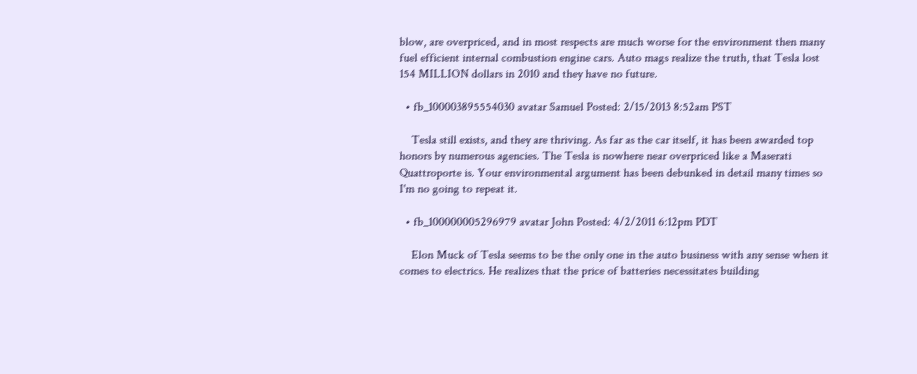blow, are overpriced, and in most respects are much worse for the environment then many fuel efficient internal combustion engine cars. Auto mags realize the truth, that Tesla lost 154 MILLION dollars in 2010 and they have no future.

  • fb_100003895554030 avatar Samuel Posted: 2/15/2013 8:52am PST

    Tesla still exists, and they are thriving. As far as the car itself, it has been awarded top honors by numerous agencies. The Tesla is nowhere near overpriced like a Maserati Quattroporte is. Your environmental argument has been debunked in detail many times so I'm no going to repeat it.

  • fb_100000005296979 avatar John Posted: 4/2/2011 6:12pm PDT

    Elon Muck of Tesla seems to be the only one in the auto business with any sense when it comes to electrics. He realizes that the price of batteries necessitates building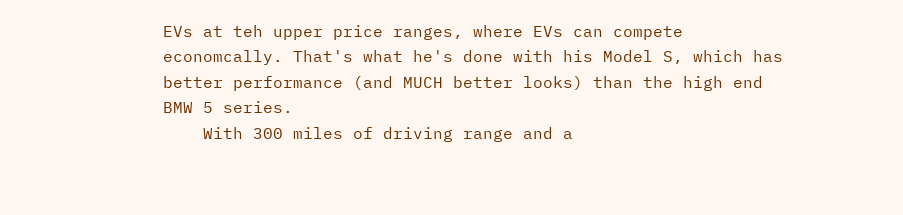EVs at teh upper price ranges, where EVs can compete economcally. That's what he's done with his Model S, which has better performance (and MUCH better looks) than the high end BMW 5 series.
    With 300 miles of driving range and a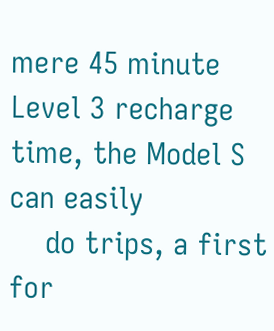mere 45 minute Level 3 recharge time, the Model S can easily
    do trips, a first for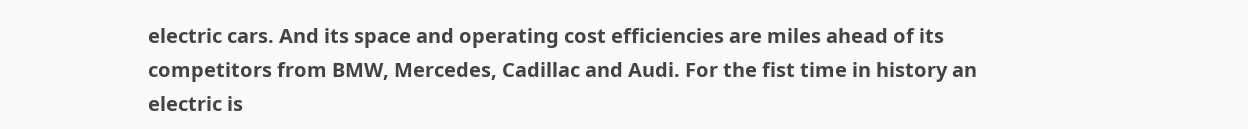electric cars. And its space and operating cost efficiencies are miles ahead of its competitors from BMW, Mercedes, Cadillac and Audi. For the fist time in history an electric is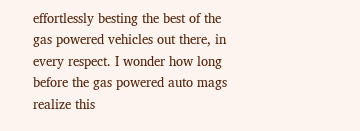effortlessly besting the best of the gas powered vehicles out there, in every respect. I wonder how long before the gas powered auto mags realize this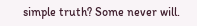simple truth? Some never will.